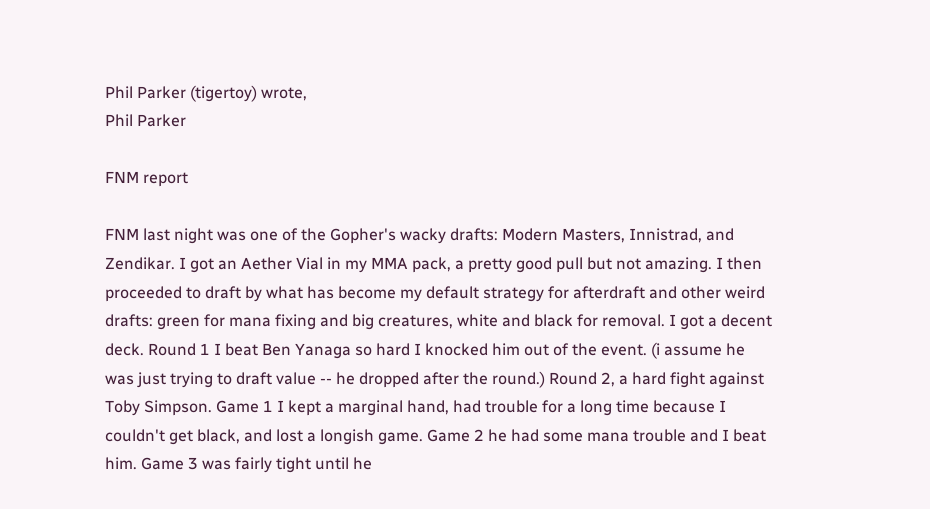Phil Parker (tigertoy) wrote,
Phil Parker

FNM report

FNM last night was one of the Gopher's wacky drafts: Modern Masters, Innistrad, and Zendikar. I got an Aether Vial in my MMA pack, a pretty good pull but not amazing. I then proceeded to draft by what has become my default strategy for afterdraft and other weird drafts: green for mana fixing and big creatures, white and black for removal. I got a decent deck. Round 1 I beat Ben Yanaga so hard I knocked him out of the event. (i assume he was just trying to draft value -- he dropped after the round.) Round 2, a hard fight against Toby Simpson. Game 1 I kept a marginal hand, had trouble for a long time because I couldn't get black, and lost a longish game. Game 2 he had some mana trouble and I beat him. Game 3 was fairly tight until he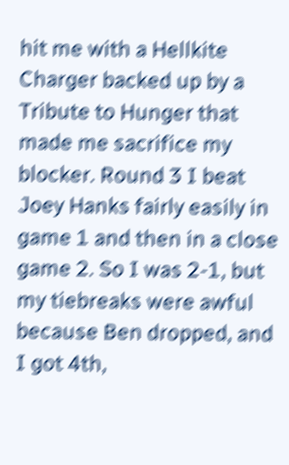hit me with a Hellkite Charger backed up by a Tribute to Hunger that made me sacrifice my blocker. Round 3 I beat Joey Hanks fairly easily in game 1 and then in a close game 2. So I was 2-1, but my tiebreaks were awful because Ben dropped, and I got 4th,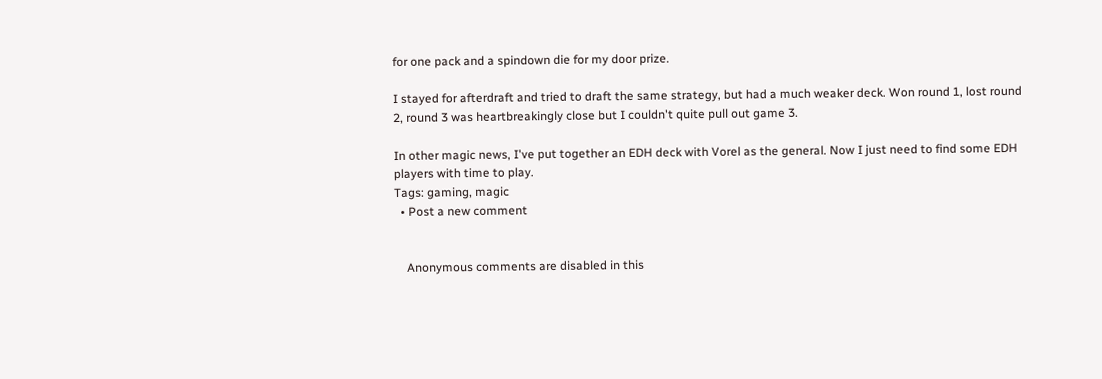for one pack and a spindown die for my door prize.

I stayed for afterdraft and tried to draft the same strategy, but had a much weaker deck. Won round 1, lost round 2, round 3 was heartbreakingly close but I couldn't quite pull out game 3.

In other magic news, I've put together an EDH deck with Vorel as the general. Now I just need to find some EDH players with time to play.
Tags: gaming, magic
  • Post a new comment


    Anonymous comments are disabled in this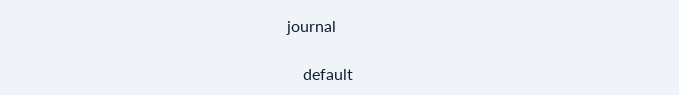journal

    default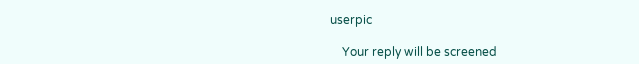userpic

    Your reply will be screened